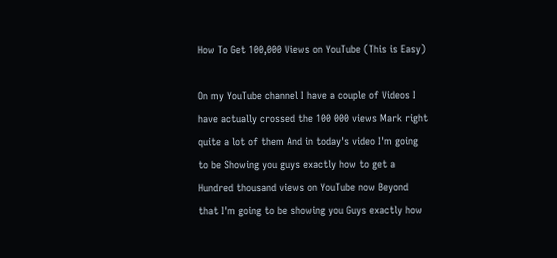How To Get 100,000 Views on YouTube (This is Easy)

On my YouTube channel I have a couple of Videos I have actually crossed the 100 000 views Mark right quite a lot of them And in today's video I'm going to be Showing you guys exactly how to get a Hundred thousand views on YouTube now Beyond that I'm going to be showing you Guys exactly how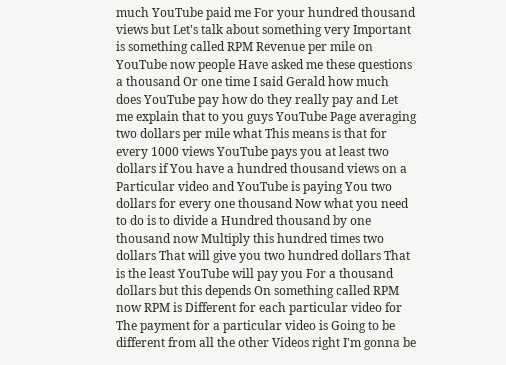much YouTube paid me For your hundred thousand views but Let's talk about something very Important is something called RPM Revenue per mile on YouTube now people Have asked me these questions a thousand Or one time I said Gerald how much does YouTube pay how do they really pay and Let me explain that to you guys YouTube Page averaging two dollars per mile what This means is that for every 1000 views YouTube pays you at least two dollars if You have a hundred thousand views on a Particular video and YouTube is paying You two dollars for every one thousand Now what you need to do is to divide a Hundred thousand by one thousand now Multiply this hundred times two dollars That will give you two hundred dollars That is the least YouTube will pay you For a thousand dollars but this depends On something called RPM now RPM is Different for each particular video for The payment for a particular video is Going to be different from all the other Videos right I'm gonna be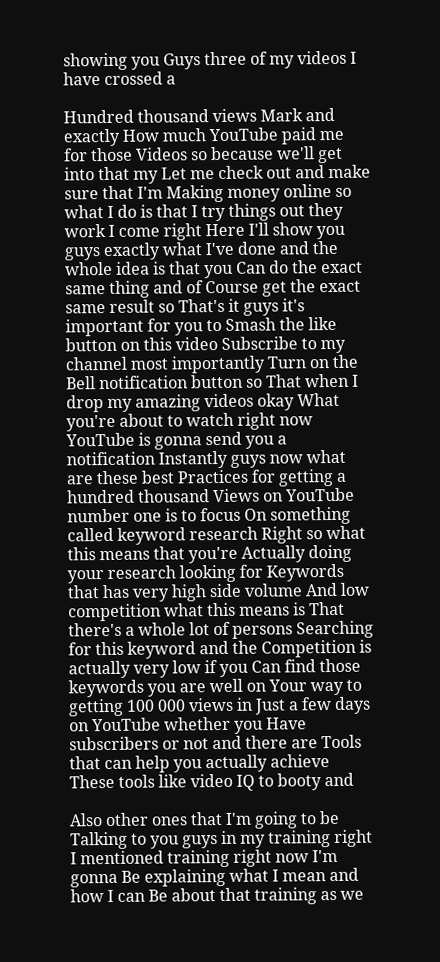showing you Guys three of my videos I have crossed a

Hundred thousand views Mark and exactly How much YouTube paid me for those Videos so because we'll get into that my Let me check out and make sure that I'm Making money online so what I do is that I try things out they work I come right Here I'll show you guys exactly what I've done and the whole idea is that you Can do the exact same thing and of Course get the exact same result so That's it guys it's important for you to Smash the like button on this video Subscribe to my channel most importantly Turn on the Bell notification button so That when I drop my amazing videos okay What you're about to watch right now YouTube is gonna send you a notification Instantly guys now what are these best Practices for getting a hundred thousand Views on YouTube number one is to focus On something called keyword research Right so what this means that you're Actually doing your research looking for Keywords that has very high side volume And low competition what this means is That there's a whole lot of persons Searching for this keyword and the Competition is actually very low if you Can find those keywords you are well on Your way to getting 100 000 views in Just a few days on YouTube whether you Have subscribers or not and there are Tools that can help you actually achieve These tools like video IQ to booty and

Also other ones that I'm going to be Talking to you guys in my training right I mentioned training right now I'm gonna Be explaining what I mean and how I can Be about that training as we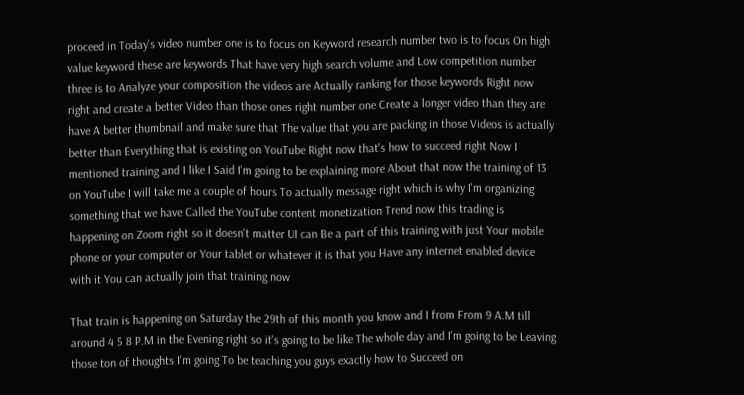proceed in Today's video number one is to focus on Keyword research number two is to focus On high value keyword these are keywords That have very high search volume and Low competition number three is to Analyze your composition the videos are Actually ranking for those keywords Right now right and create a better Video than those ones right number one Create a longer video than they are have A better thumbnail and make sure that The value that you are packing in those Videos is actually better than Everything that is existing on YouTube Right now that's how to succeed right Now I mentioned training and I like I Said I'm going to be explaining more About that now the training of 13 on YouTube I will take me a couple of hours To actually message right which is why I'm organizing something that we have Called the YouTube content monetization Trend now this trading is happening on Zoom right so it doesn't matter UI can Be a part of this training with just Your mobile phone or your computer or Your tablet or whatever it is that you Have any internet enabled device with it You can actually join that training now

That train is happening on Saturday the 29th of this month you know and I from From 9 A.M till around 4 5 8 P.M in the Evening right so it's going to be like The whole day and I'm going to be Leaving those ton of thoughts I'm going To be teaching you guys exactly how to Succeed on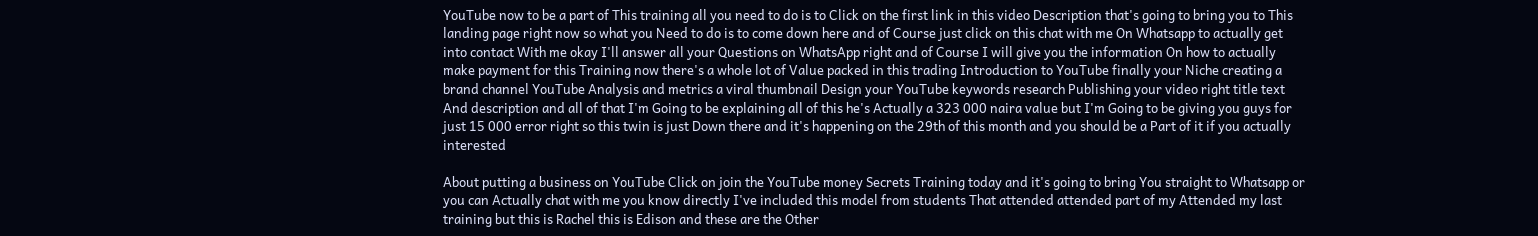YouTube now to be a part of This training all you need to do is to Click on the first link in this video Description that's going to bring you to This landing page right now so what you Need to do is to come down here and of Course just click on this chat with me On Whatsapp to actually get into contact With me okay I'll answer all your Questions on WhatsApp right and of Course I will give you the information On how to actually make payment for this Training now there's a whole lot of Value packed in this trading Introduction to YouTube finally your Niche creating a brand channel YouTube Analysis and metrics a viral thumbnail Design your YouTube keywords research Publishing your video right title text And description and all of that I'm Going to be explaining all of this he's Actually a 323 000 naira value but I'm Going to be giving you guys for just 15 000 error right so this twin is just Down there and it's happening on the 29th of this month and you should be a Part of it if you actually interested

About putting a business on YouTube Click on join the YouTube money Secrets Training today and it's going to bring You straight to Whatsapp or you can Actually chat with me you know directly I've included this model from students That attended attended part of my Attended my last training but this is Rachel this is Edison and these are the Other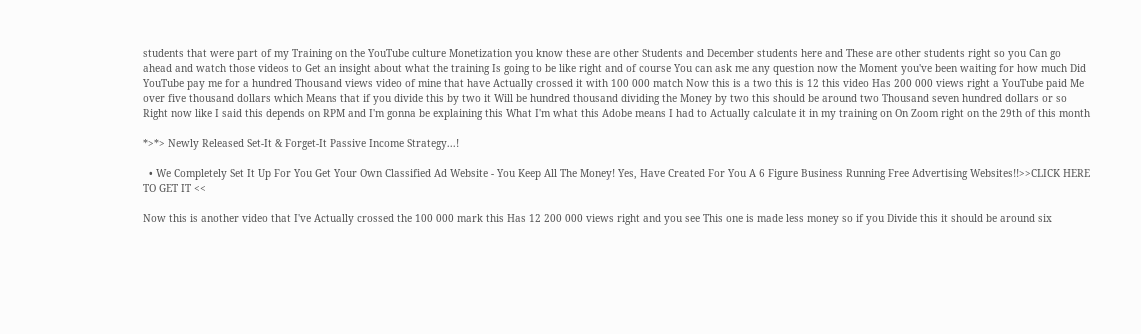students that were part of my Training on the YouTube culture Monetization you know these are other Students and December students here and These are other students right so you Can go ahead and watch those videos to Get an insight about what the training Is going to be like right and of course You can ask me any question now the Moment you've been waiting for how much Did YouTube pay me for a hundred Thousand views video of mine that have Actually crossed it with 100 000 match Now this is a two this is 12 this video Has 200 000 views right a YouTube paid Me over five thousand dollars which Means that if you divide this by two it Will be hundred thousand dividing the Money by two this should be around two Thousand seven hundred dollars or so Right now like I said this depends on RPM and I'm gonna be explaining this What I'm what this Adobe means I had to Actually calculate it in my training on On Zoom right on the 29th of this month

*>*> Newly Released Set-It & Forget-It Passive Income Strategy...!

  • We Completely Set It Up For You Get Your Own Classified Ad Website - You Keep All The Money! Yes, Have Created For You A 6 Figure Business Running Free Advertising Websites!!>>CLICK HERE TO GET IT <<

Now this is another video that I've Actually crossed the 100 000 mark this Has 12 200 000 views right and you see This one is made less money so if you Divide this it should be around six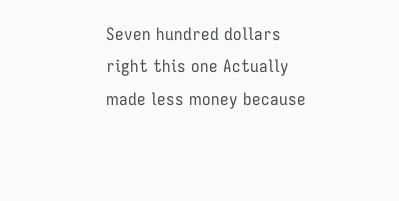Seven hundred dollars right this one Actually made less money because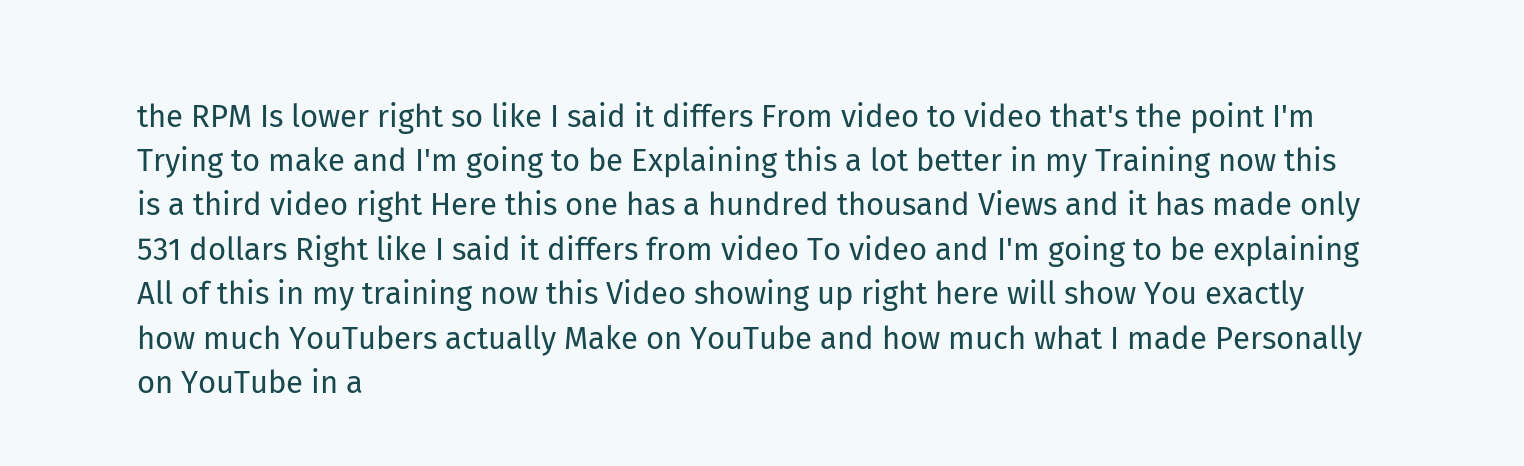the RPM Is lower right so like I said it differs From video to video that's the point I'm Trying to make and I'm going to be Explaining this a lot better in my Training now this is a third video right Here this one has a hundred thousand Views and it has made only 531 dollars Right like I said it differs from video To video and I'm going to be explaining All of this in my training now this Video showing up right here will show You exactly how much YouTubers actually Make on YouTube and how much what I made Personally on YouTube in a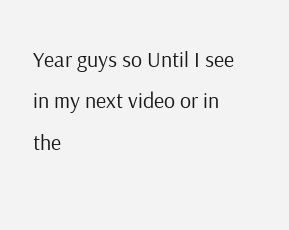Year guys so Until I see in my next video or in the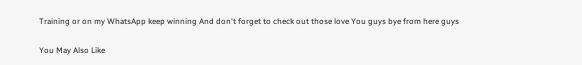Training or on my WhatsApp keep winning And don't forget to check out those love You guys bye from here guys

You May Also Like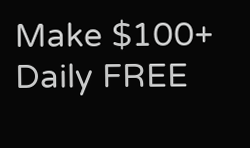Make $100+ Daily FREE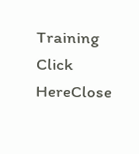Training Click HereClose